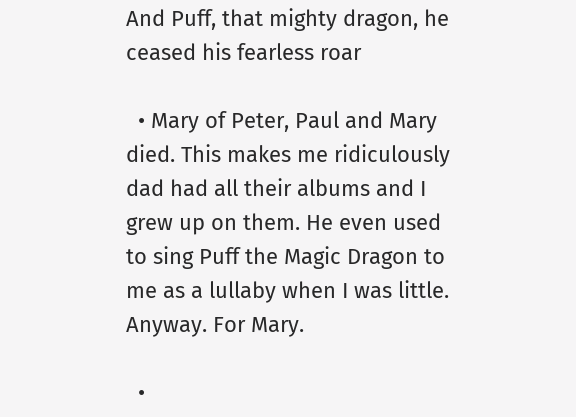And Puff, that mighty dragon, he ceased his fearless roar

  • Mary of Peter, Paul and Mary died. This makes me ridiculously dad had all their albums and I grew up on them. He even used to sing Puff the Magic Dragon to me as a lullaby when I was little. Anyway. For Mary.

  •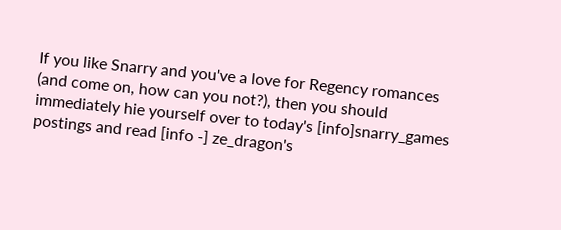If you like Snarry and you've a love for Regency romances (and come on, how can you not?), then you should immediately hie yourself over to today's [info]snarry_games postings and read [info -] ze_dragon's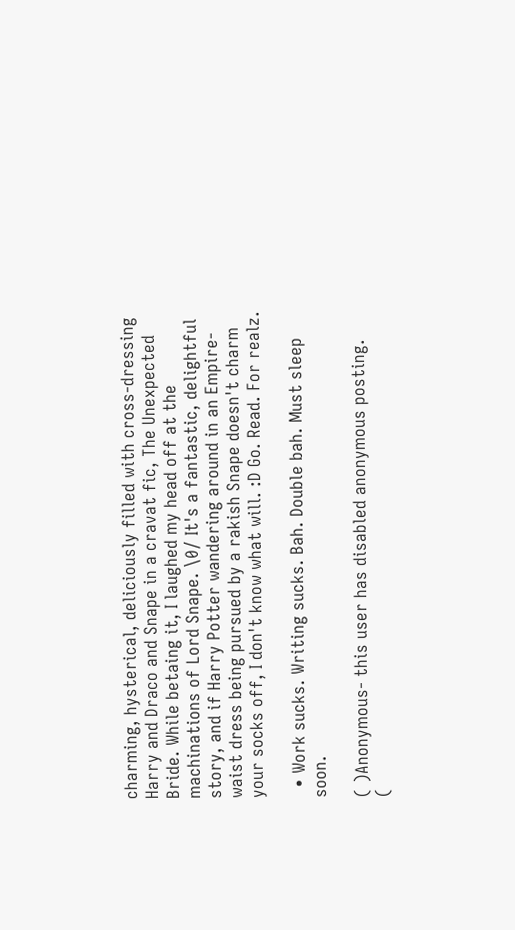charming, hysterical, deliciously filled with cross-dressing Harry and Draco and Snape in a cravat fic, The Unexpected Bride. While betaing it, I laughed my head off at the machinations of Lord Snape. \0/ It's a fantastic, delightful story, and if Harry Potter wandering around in an Empire-waist dress being pursued by a rakish Snape doesn't charm your socks off, I don't know what will. :D Go. Read. For realz.

  • Work sucks. Writing sucks. Bah. Double bah. Must sleep soon.

( )Anonymous- this user has disabled anonymous posting.
(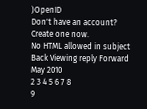)OpenID
Don't have an account? Create one now.
No HTML allowed in subject
Back Viewing reply Forward
May 2010
2 3 4 5 6 7 8
9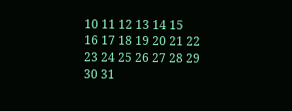10 11 12 13 14 15
16 17 18 19 20 21 22
23 24 25 26 27 28 29
30 31